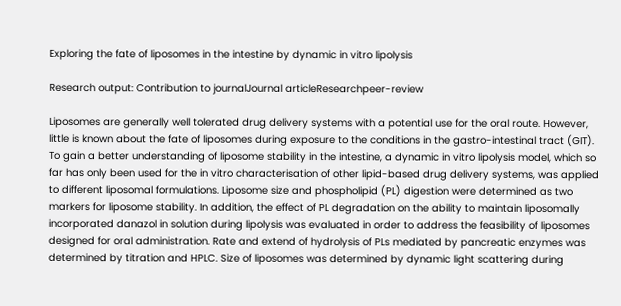Exploring the fate of liposomes in the intestine by dynamic in vitro lipolysis

Research output: Contribution to journalJournal articleResearchpeer-review

Liposomes are generally well tolerated drug delivery systems with a potential use for the oral route. However, little is known about the fate of liposomes during exposure to the conditions in the gastro-intestinal tract (GIT). To gain a better understanding of liposome stability in the intestine, a dynamic in vitro lipolysis model, which so far has only been used for the in vitro characterisation of other lipid-based drug delivery systems, was applied to different liposomal formulations. Liposome size and phospholipid (PL) digestion were determined as two markers for liposome stability. In addition, the effect of PL degradation on the ability to maintain liposomally incorporated danazol in solution during lipolysis was evaluated in order to address the feasibility of liposomes designed for oral administration. Rate and extend of hydrolysis of PLs mediated by pancreatic enzymes was determined by titration and HPLC. Size of liposomes was determined by dynamic light scattering during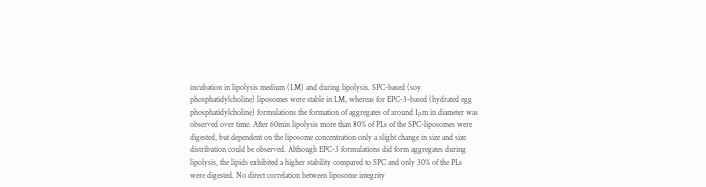incubation in lipolysis medium (LM) and during lipolysis. SPC-based (soy phosphatidylcholine) liposomes were stable in LM, whereas for EPC-3-based (hydrated egg phosphatidylcholine) formulations the formation of aggregates of around 1µm in diameter was observed over time. After 60min lipolysis more than 80% of PLs of the SPC-liposomes were digested, but dependent on the liposome concentration only a slight change in size and size distribution could be observed. Although EPC-3 formulations did form aggregates during lipolysis, the lipids exhibited a higher stability compared to SPC and only 30% of the PLs were digested. No direct correlation between liposome integrity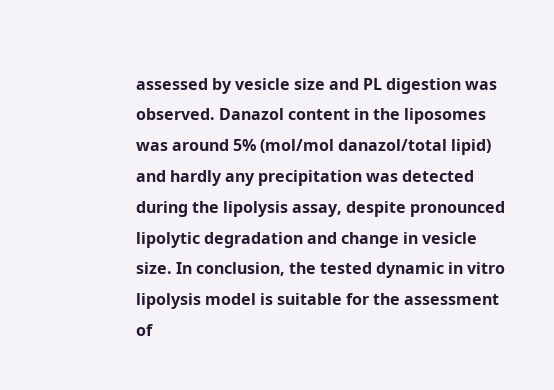assessed by vesicle size and PL digestion was observed. Danazol content in the liposomes was around 5% (mol/mol danazol/total lipid) and hardly any precipitation was detected during the lipolysis assay, despite pronounced lipolytic degradation and change in vesicle size. In conclusion, the tested dynamic in vitro lipolysis model is suitable for the assessment of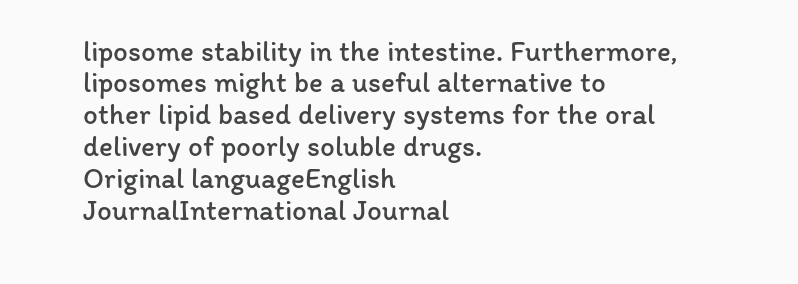liposome stability in the intestine. Furthermore, liposomes might be a useful alternative to other lipid based delivery systems for the oral delivery of poorly soluble drugs.
Original languageEnglish
JournalInternational Journal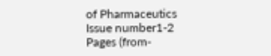of Pharmaceutics
Issue number1-2
Pages (from-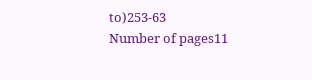to)253-63
Number of pages11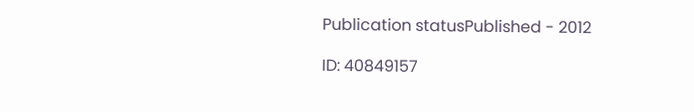Publication statusPublished - 2012

ID: 40849157